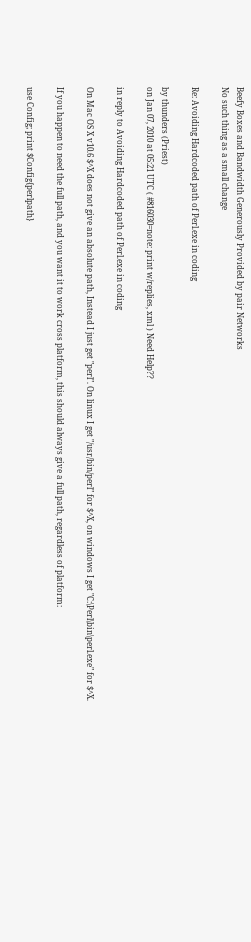Beefy Boxes and Bandwidth Generously Provided by pair Networks
No such thing as a small change

Re: Avoiding Hardcoded path of Perl.exe in coding

by thunders (Priest)
on Jan 07, 2010 at 05:21 UTC ( #816030=note: print w/replies, xml ) Need Help??

in reply to Avoiding Hardcoded path of Perl.exe in coding

On Mac OS X v10.6 $^X does not give an absolute path, Instead I just get "perl". On linux I get "/usr/bin/perl" for $^X, on windows I get "C:\Perl\bin\perl.exe" for $^X.

If you happen to need the full path, and you want it to work cross platform, this should always give a full path, regardless of platform:

use Config; print $Config{perlpath}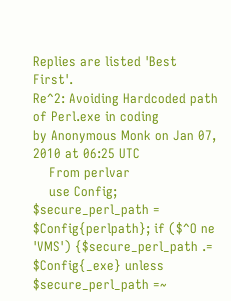Replies are listed 'Best First'.
Re^2: Avoiding Hardcoded path of Perl.exe in coding
by Anonymous Monk on Jan 07, 2010 at 06:25 UTC
    From perlvar
    use Config; $secure_perl_path = $Config{perlpath}; if ($^O ne 'VMS') {$secure_perl_path .= $Config{_exe} unless $secure_perl_path =~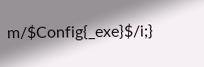m/$Config{_exe}$/i;}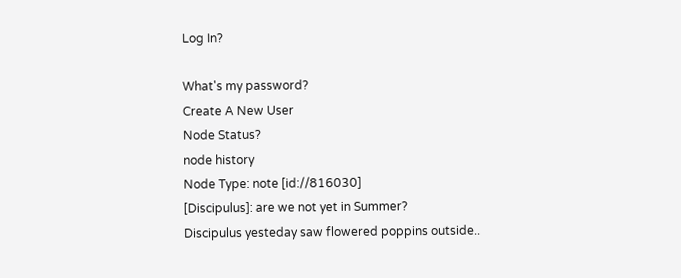Log In?

What's my password?
Create A New User
Node Status?
node history
Node Type: note [id://816030]
[Discipulus]: are we not yet in Summer?
Discipulus yesteday saw flowered poppins outside..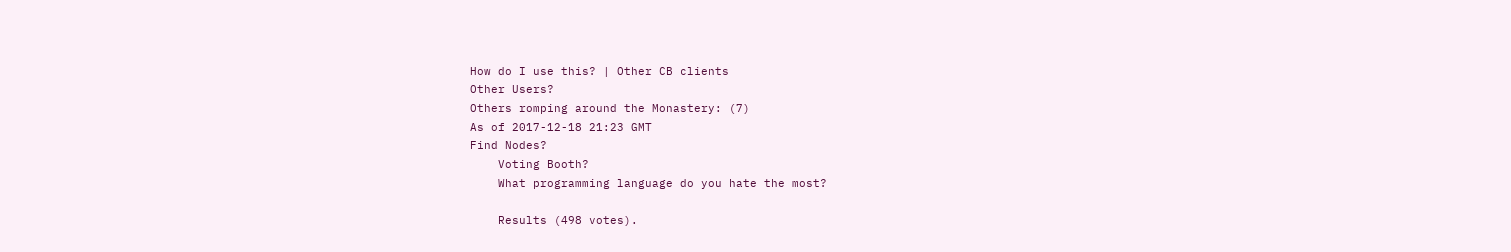How do I use this? | Other CB clients
Other Users?
Others romping around the Monastery: (7)
As of 2017-12-18 21:23 GMT
Find Nodes?
    Voting Booth?
    What programming language do you hate the most?

    Results (498 votes).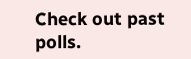Check out past polls.